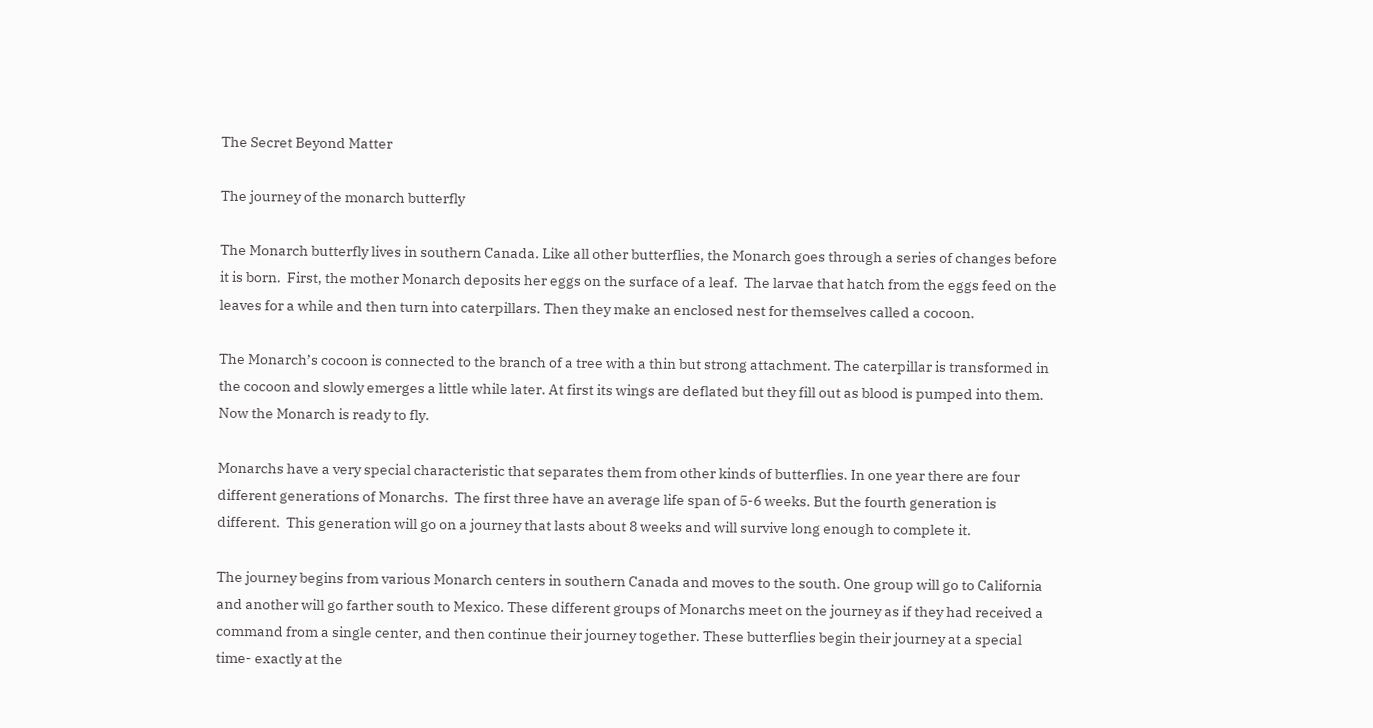The Secret Beyond Matter

The journey of the monarch butterfly

The Monarch butterfly lives in southern Canada. Like all other butterflies, the Monarch goes through a series of changes before it is born.  First, the mother Monarch deposits her eggs on the surface of a leaf.  The larvae that hatch from the eggs feed on the leaves for a while and then turn into caterpillars. Then they make an enclosed nest for themselves called a cocoon.

The Monarch’s cocoon is connected to the branch of a tree with a thin but strong attachment. The caterpillar is transformed in the cocoon and slowly emerges a little while later. At first its wings are deflated but they fill out as blood is pumped into them. Now the Monarch is ready to fly.

Monarchs have a very special characteristic that separates them from other kinds of butterflies. In one year there are four different generations of Monarchs.  The first three have an average life span of 5-6 weeks. But the fourth generation is different.  This generation will go on a journey that lasts about 8 weeks and will survive long enough to complete it.

The journey begins from various Monarch centers in southern Canada and moves to the south. One group will go to California and another will go farther south to Mexico. These different groups of Monarchs meet on the journey as if they had received a command from a single center, and then continue their journey together. These butterflies begin their journey at a special time- exactly at the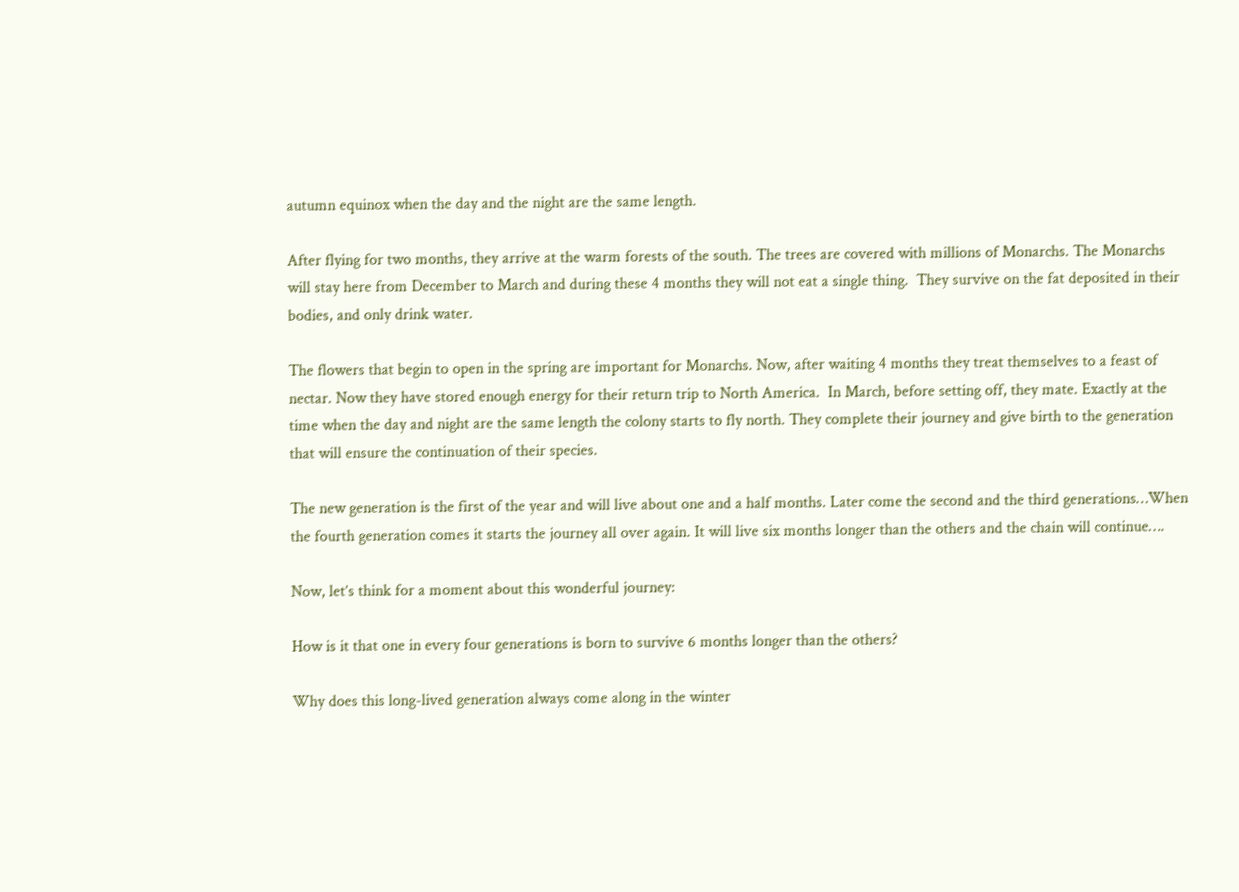autumn equinox when the day and the night are the same length.

After flying for two months, they arrive at the warm forests of the south. The trees are covered with millions of Monarchs. The Monarchs will stay here from December to March and during these 4 months they will not eat a single thing.  They survive on the fat deposited in their bodies, and only drink water.

The flowers that begin to open in the spring are important for Monarchs. Now, after waiting 4 months they treat themselves to a feast of nectar. Now they have stored enough energy for their return trip to North America.  In March, before setting off, they mate. Exactly at the time when the day and night are the same length the colony starts to fly north. They complete their journey and give birth to the generation that will ensure the continuation of their species.

The new generation is the first of the year and will live about one and a half months. Later come the second and the third generations…When the fourth generation comes it starts the journey all over again. It will live six months longer than the others and the chain will continue….

Now, let’s think for a moment about this wonderful journey:

How is it that one in every four generations is born to survive 6 months longer than the others?

Why does this long-lived generation always come along in the winter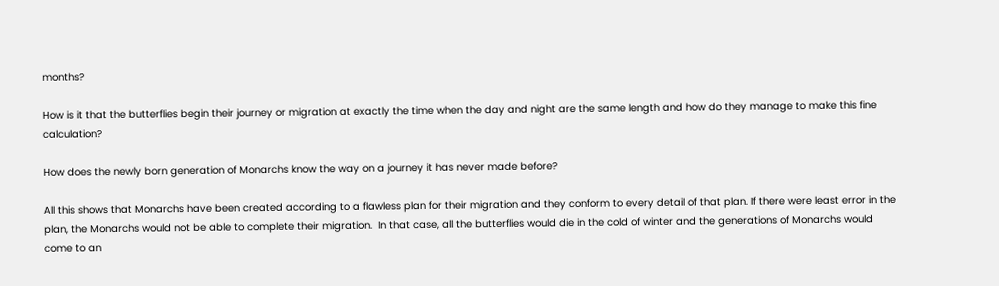months?

How is it that the butterflies begin their journey or migration at exactly the time when the day and night are the same length and how do they manage to make this fine calculation?

How does the newly born generation of Monarchs know the way on a journey it has never made before?

All this shows that Monarchs have been created according to a flawless plan for their migration and they conform to every detail of that plan. If there were least error in the plan, the Monarchs would not be able to complete their migration.  In that case, all the butterflies would die in the cold of winter and the generations of Monarchs would come to an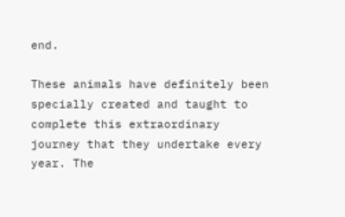end.

These animals have definitely been specially created and taught to complete this extraordinary journey that they undertake every year. The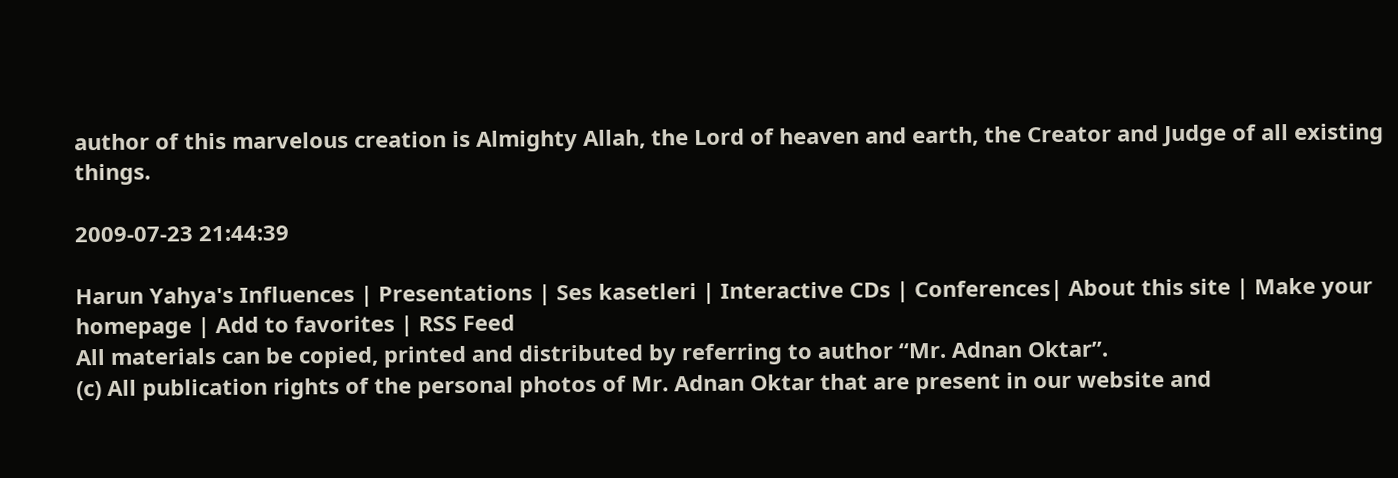author of this marvelous creation is Almighty Allah, the Lord of heaven and earth, the Creator and Judge of all existing things.

2009-07-23 21:44:39

Harun Yahya's Influences | Presentations | Ses kasetleri | Interactive CDs | Conferences| About this site | Make your homepage | Add to favorites | RSS Feed
All materials can be copied, printed and distributed by referring to author “Mr. Adnan Oktar”.
(c) All publication rights of the personal photos of Mr. Adnan Oktar that are present in our website and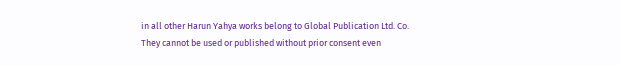in all other Harun Yahya works belong to Global Publication Ltd. Co. They cannot be used or published without prior consent even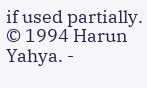if used partially.
© 1994 Harun Yahya. -